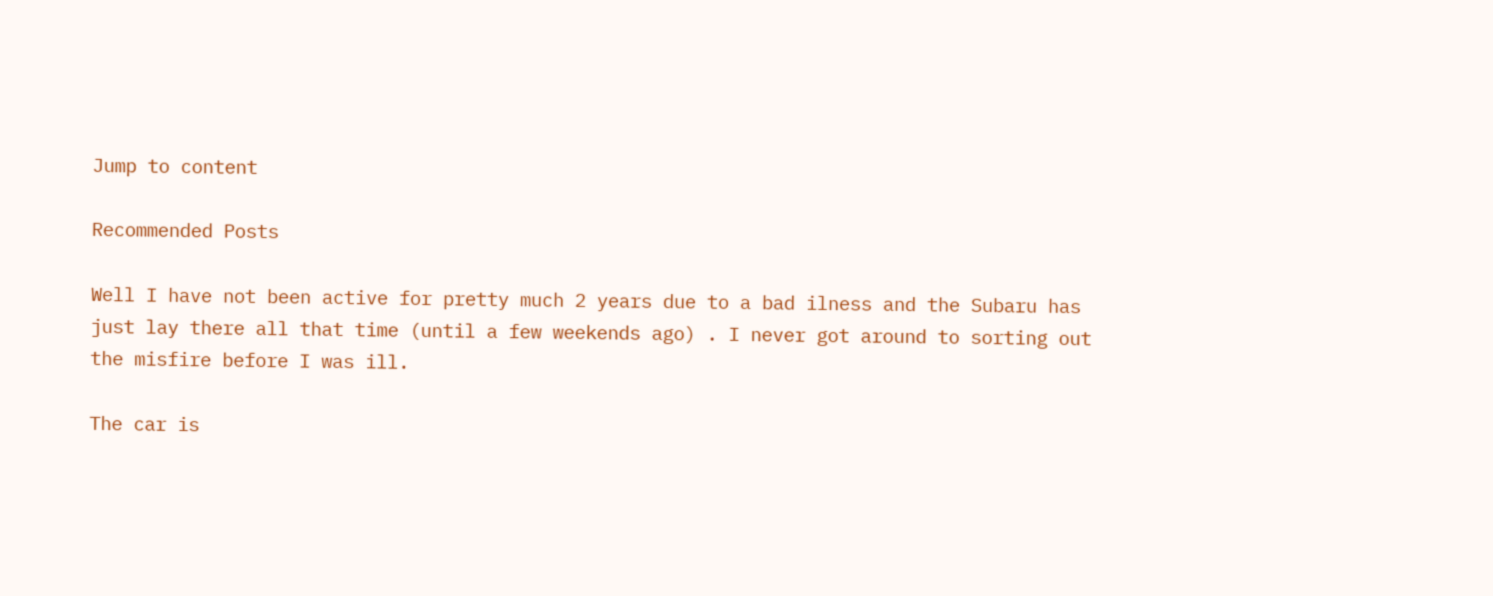Jump to content

Recommended Posts

Well I have not been active for pretty much 2 years due to a bad ilness and the Subaru has just lay there all that time (until a few weekends ago) . I never got around to sorting out the misfire before I was ill.

The car is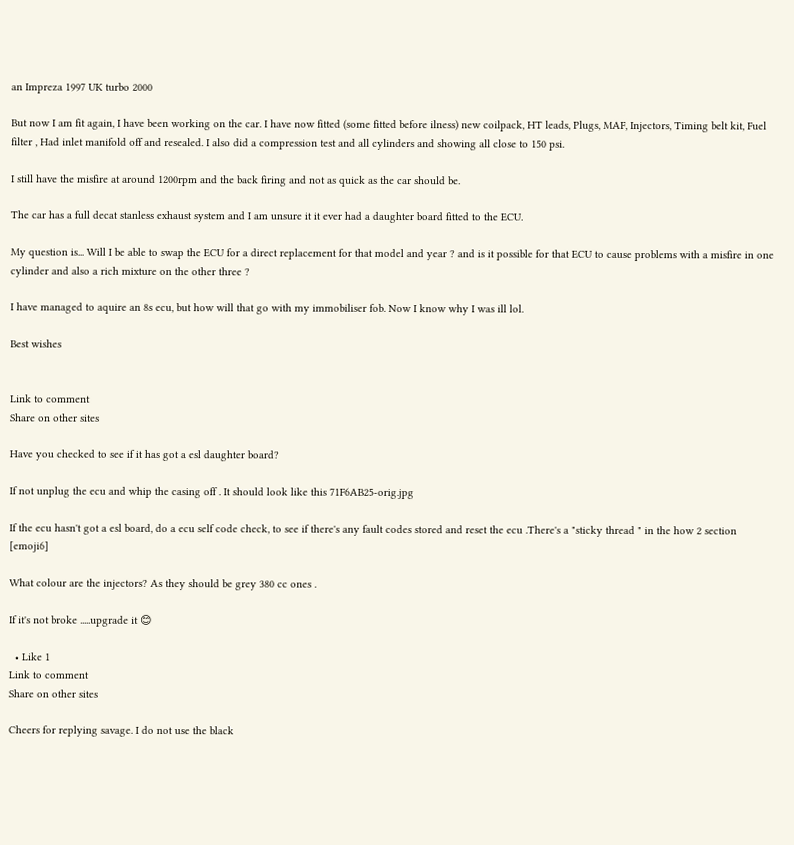an Impreza 1997 UK turbo 2000

But now I am fit again, I have been working on the car. I have now fitted (some fitted before ilness) new coilpack, HT leads, Plugs, MAF, Injectors, Timing belt kit, Fuel filter , Had inlet manifold off and resealed. I also did a compression test and all cylinders and showing all close to 150 psi.

I still have the misfire at around 1200rpm and the back firing and not as quick as the car should be.

The car has a full decat stanless exhaust system and I am unsure it it ever had a daughter board fitted to the ECU.

My question is... Will I be able to swap the ECU for a direct replacement for that model and year ? and is it possible for that ECU to cause problems with a misfire in one cylinder and also a rich mixture on the other three ?

I have managed to aquire an 8s ecu, but how will that go with my immobiliser fob. Now I know why I was ill lol.

Best wishes


Link to comment
Share on other sites

Have you checked to see if it has got a esl daughter board?

If not unplug the ecu and whip the casing off . It should look like this 71F6AB25-orig.jpg

If the ecu hasn't got a esl board, do a ecu self code check, to see if there's any fault codes stored and reset the ecu .There's a "sticky thread " in the how 2 section [emoji6]

What colour are the injectors? As they should be grey 380 cc ones .

If it's not broke .....upgrade it 😊

  • Like 1
Link to comment
Share on other sites

Cheers for replying savage. I do not use the black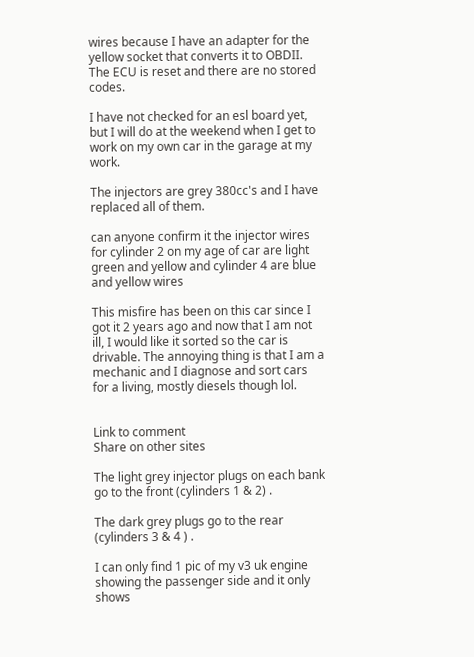wires because I have an adapter for the yellow socket that converts it to OBDII. The ECU is reset and there are no stored codes.

I have not checked for an esl board yet, but I will do at the weekend when I get to work on my own car in the garage at my work.

The injectors are grey 380cc's and I have replaced all of them.

can anyone confirm it the injector wires for cylinder 2 on my age of car are light green and yellow and cylinder 4 are blue and yellow wires

This misfire has been on this car since I got it 2 years ago and now that I am not ill, I would like it sorted so the car is drivable. The annoying thing is that I am a mechanic and I diagnose and sort cars for a living, mostly diesels though lol.


Link to comment
Share on other sites

The light grey injector plugs on each bank go to the front (cylinders 1 & 2) .

The dark grey plugs go to the rear (cylinders 3 & 4 ) .

I can only find 1 pic of my v3 uk engine showing the passenger side and it only shows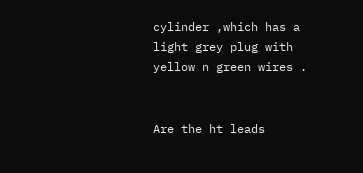cylinder ,which has a light grey plug with yellow n green wires .


Are the ht leads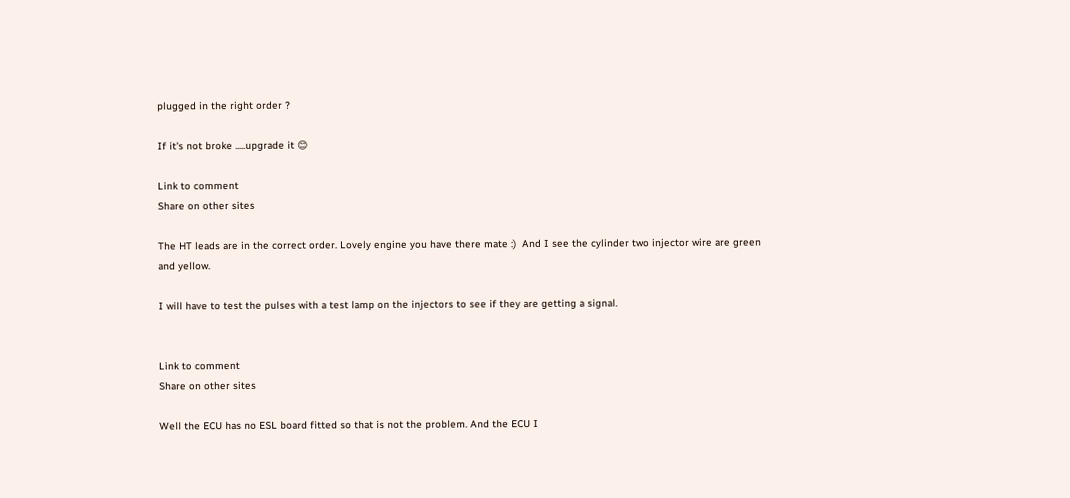plugged in the right order ?

If it's not broke .....upgrade it 😊

Link to comment
Share on other sites

The HT leads are in the correct order. Lovely engine you have there mate :)  And I see the cylinder two injector wire are green and yellow.

I will have to test the pulses with a test lamp on the injectors to see if they are getting a signal.


Link to comment
Share on other sites

Well the ECU has no ESL board fitted so that is not the problem. And the ECU I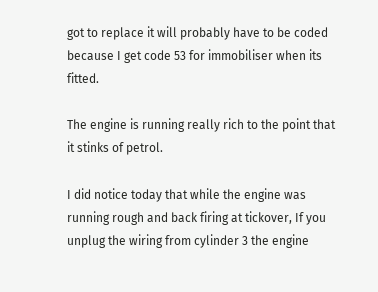got to replace it will probably have to be coded because I get code 53 for immobiliser when its fitted.

The engine is running really rich to the point that it stinks of petrol.

I did notice today that while the engine was running rough and back firing at tickover, If you unplug the wiring from cylinder 3 the engine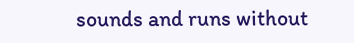sounds and runs without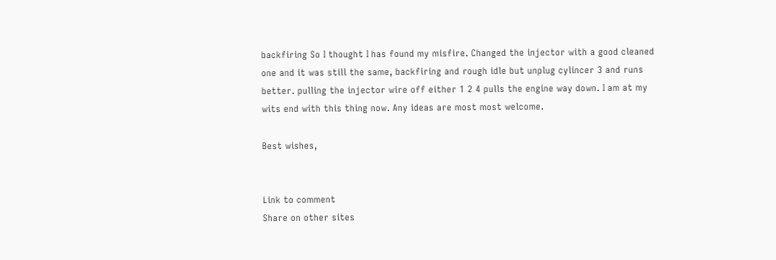backfiring So I thought I has found my misfire. Changed the injector with a good cleaned one and it was still the same, backfiring and rough idle but unplug cylincer 3 and runs better. pulling the injector wire off either 1 2 4 pulls the engine way down. I am at my wits end with this thing now. Any ideas are most most welcome.

Best wishes,


Link to comment
Share on other sites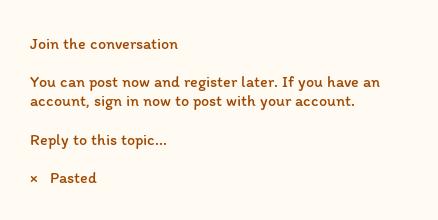Join the conversation

You can post now and register later. If you have an account, sign in now to post with your account.

Reply to this topic...

×   Pasted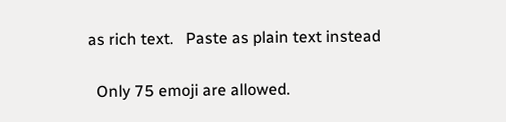as rich text.   Paste as plain text instead

  Only 75 emoji are allowed.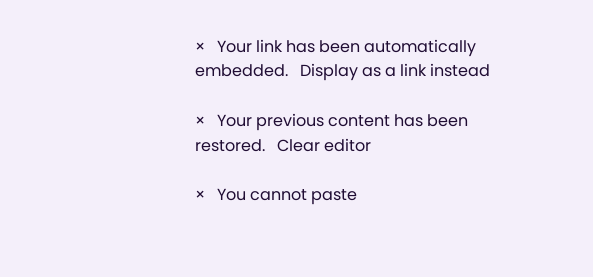×   Your link has been automatically embedded.   Display as a link instead

×   Your previous content has been restored.   Clear editor

×   You cannot paste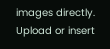images directly. Upload or insert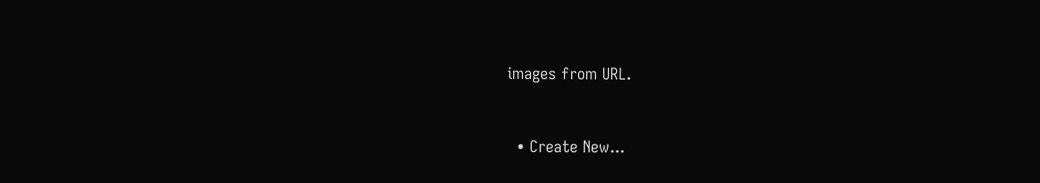images from URL.


  • Create New...